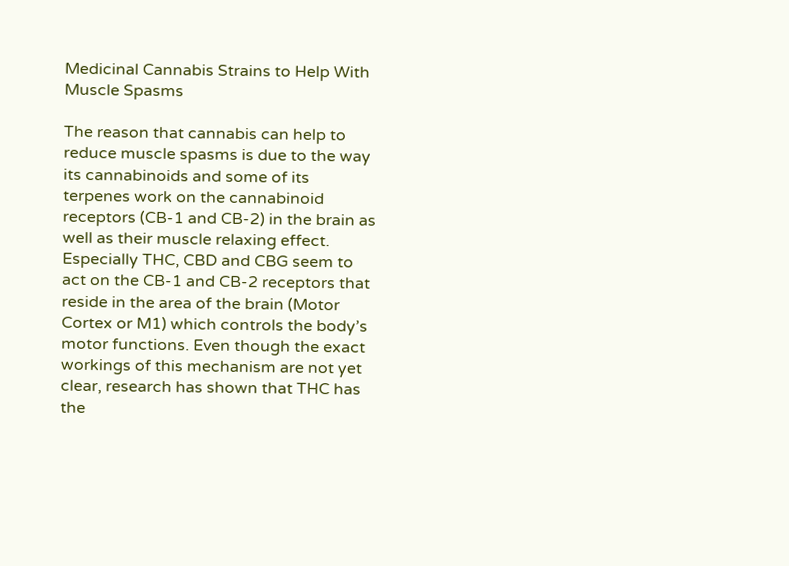Medicinal Cannabis Strains to Help With Muscle Spasms

The reason that cannabis can help to reduce muscle spasms is due to the way its cannabinoids and some of its terpenes work on the cannabinoid receptors (CB-1 and CB-2) in the brain as well as their muscle relaxing effect. Especially THC, CBD and CBG seem to act on the CB-1 and CB-2 receptors that reside in the area of the brain (Motor Cortex or M1) which controls the body’s motor functions. Even though the exact workings of this mechanism are not yet clear, research has shown that THC has the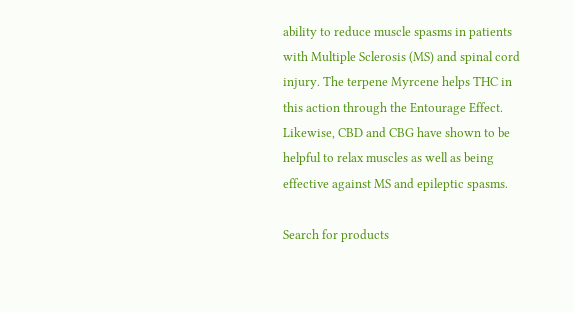ability to reduce muscle spasms in patients with Multiple Sclerosis (MS) and spinal cord injury. The terpene Myrcene helps THC in this action through the Entourage Effect. Likewise, CBD and CBG have shown to be helpful to relax muscles as well as being effective against MS and epileptic spasms.

Search for products